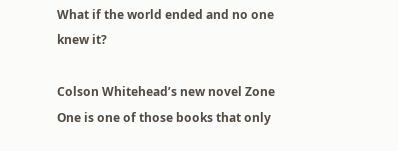What if the world ended and no one knew it?

Colson Whitehead’s new novel Zone One is one of those books that only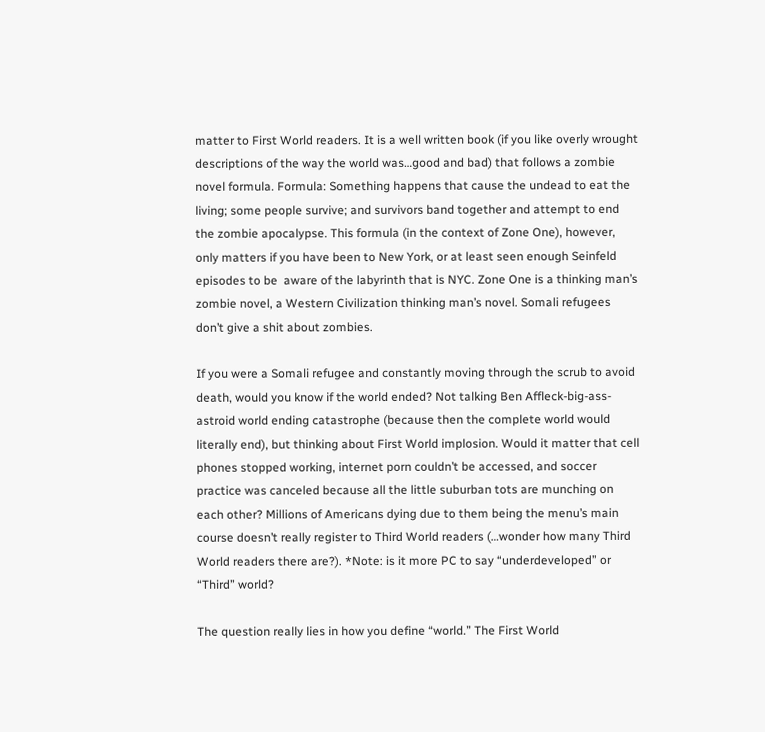matter to First World readers. It is a well written book (if you like overly wrought descriptions of the way the world was…good and bad) that follows a zombie novel formula. Formula: Something happens that cause the undead to eat the living; some people survive; and survivors band together and attempt to end the zombie apocalypse. This formula (in the context of Zone One), however, only matters if you have been to New York, or at least seen enough Seinfeld episodes to be  aware of the labyrinth that is NYC. Zone One is a thinking man’s zombie novel, a Western Civilization thinking man’s novel. Somali refugees don’t give a shit about zombies.

If you were a Somali refugee and constantly moving through the scrub to avoid death, would you know if the world ended? Not talking Ben Affleck-big-ass-astroid world ending catastrophe (because then the complete world would literally end), but thinking about First World implosion. Would it matter that cell phones stopped working, internet porn couldn’t be accessed, and soccer practice was canceled because all the little suburban tots are munching on each other? Millions of Americans dying due to them being the menu’s main course doesn’t really register to Third World readers (…wonder how many Third World readers there are?). *Note: is it more PC to say “underdeveloped” or “Third” world?

The question really lies in how you define “world.” The First World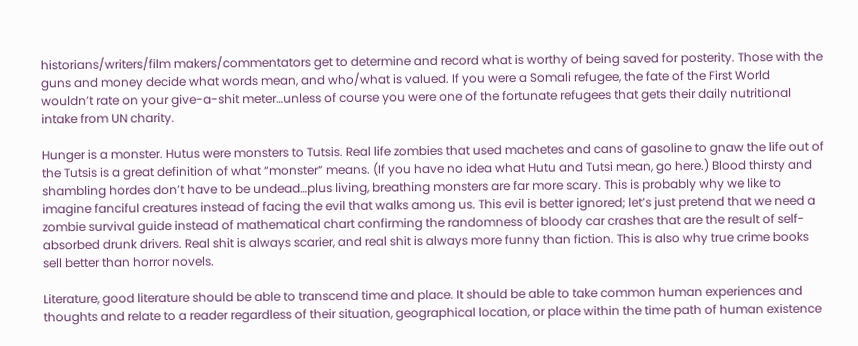historians/writers/film makers/commentators get to determine and record what is worthy of being saved for posterity. Those with the guns and money decide what words mean, and who/what is valued. If you were a Somali refugee, the fate of the First World wouldn’t rate on your give-a-shit meter…unless of course you were one of the fortunate refugees that gets their daily nutritional intake from UN charity.

Hunger is a monster. Hutus were monsters to Tutsis. Real life zombies that used machetes and cans of gasoline to gnaw the life out of the Tutsis is a great definition of what “monster” means. (If you have no idea what Hutu and Tutsi mean, go here.) Blood thirsty and shambling hordes don’t have to be undead…plus living, breathing monsters are far more scary. This is probably why we like to imagine fanciful creatures instead of facing the evil that walks among us. This evil is better ignored; let’s just pretend that we need a zombie survival guide instead of mathematical chart confirming the randomness of bloody car crashes that are the result of self-absorbed drunk drivers. Real shit is always scarier, and real shit is always more funny than fiction. This is also why true crime books sell better than horror novels.

Literature, good literature should be able to transcend time and place. It should be able to take common human experiences and thoughts and relate to a reader regardless of their situation, geographical location, or place within the time path of human existence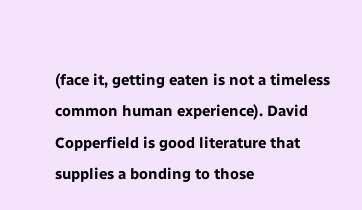(face it, getting eaten is not a timeless common human experience). David Copperfield is good literature that supplies a bonding to those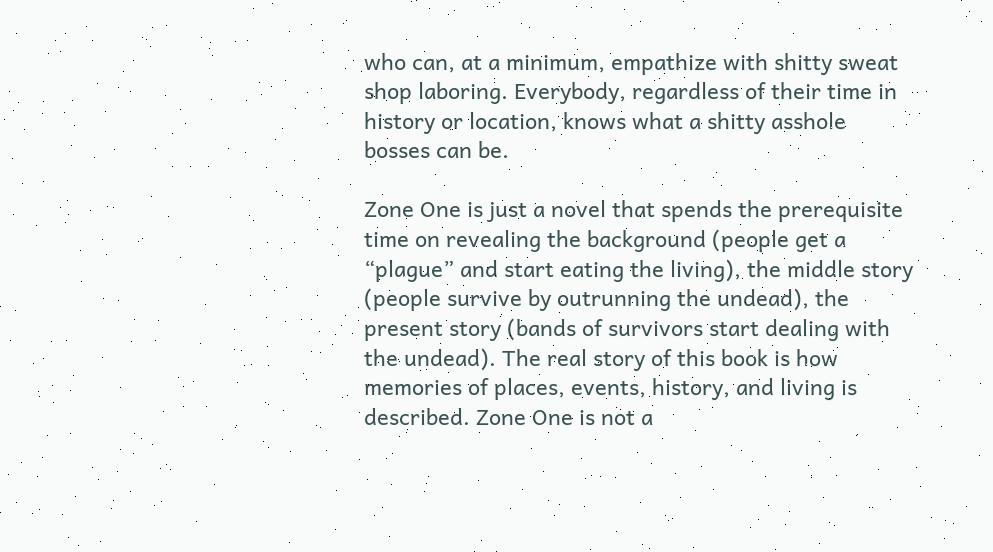who can, at a minimum, empathize with shitty sweat shop laboring. Everybody, regardless of their time in history or location, knows what a shitty asshole bosses can be.

Zone One is just a novel that spends the prerequisite time on revealing the background (people get a “plague” and start eating the living), the middle story (people survive by outrunning the undead), the present story (bands of survivors start dealing with the undead). The real story of this book is how memories of places, events, history, and living is described. Zone One is not a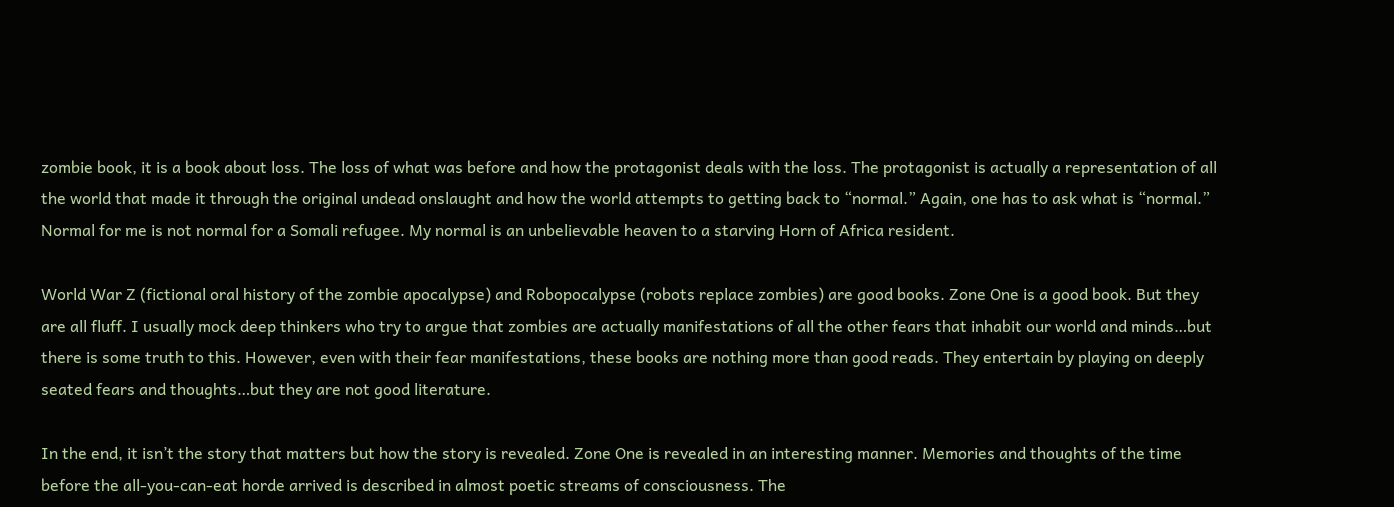zombie book, it is a book about loss. The loss of what was before and how the protagonist deals with the loss. The protagonist is actually a representation of all the world that made it through the original undead onslaught and how the world attempts to getting back to “normal.” Again, one has to ask what is “normal.” Normal for me is not normal for a Somali refugee. My normal is an unbelievable heaven to a starving Horn of Africa resident.

World War Z (fictional oral history of the zombie apocalypse) and Robopocalypse (robots replace zombies) are good books. Zone One is a good book. But they are all fluff. I usually mock deep thinkers who try to argue that zombies are actually manifestations of all the other fears that inhabit our world and minds…but there is some truth to this. However, even with their fear manifestations, these books are nothing more than good reads. They entertain by playing on deeply seated fears and thoughts…but they are not good literature.

In the end, it isn’t the story that matters but how the story is revealed. Zone One is revealed in an interesting manner. Memories and thoughts of the time before the all-you-can-eat horde arrived is described in almost poetic streams of consciousness. The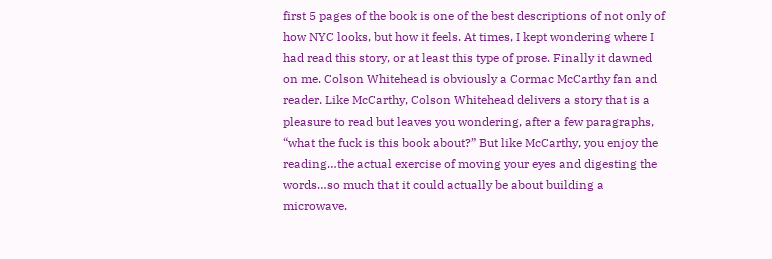first 5 pages of the book is one of the best descriptions of not only of how NYC looks, but how it feels. At times, I kept wondering where I had read this story, or at least this type of prose. Finally it dawned on me. Colson Whitehead is obviously a Cormac McCarthy fan and reader. Like McCarthy, Colson Whitehead delivers a story that is a pleasure to read but leaves you wondering, after a few paragraphs, “what the fuck is this book about?” But like McCarthy, you enjoy the reading…the actual exercise of moving your eyes and digesting the words…so much that it could actually be about building a microwave.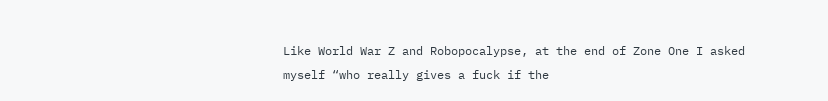Like World War Z and Robopocalypse, at the end of Zone One I asked myself “who really gives a fuck if the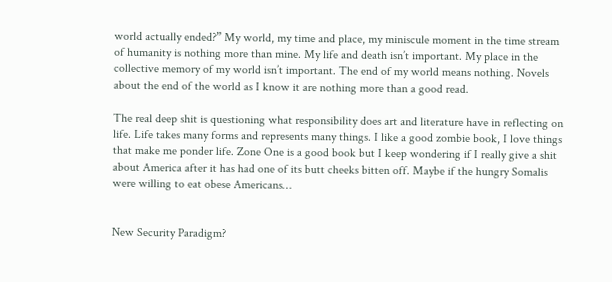world actually ended?” My world, my time and place, my miniscule moment in the time stream of humanity is nothing more than mine. My life and death isn’t important. My place in the collective memory of my world isn’t important. The end of my world means nothing. Novels about the end of the world as I know it are nothing more than a good read.

The real deep shit is questioning what responsibility does art and literature have in reflecting on life. Life takes many forms and represents many things. I like a good zombie book, I love things that make me ponder life. Zone One is a good book but I keep wondering if I really give a shit about America after it has had one of its butt cheeks bitten off. Maybe if the hungry Somalis were willing to eat obese Americans…


New Security Paradigm?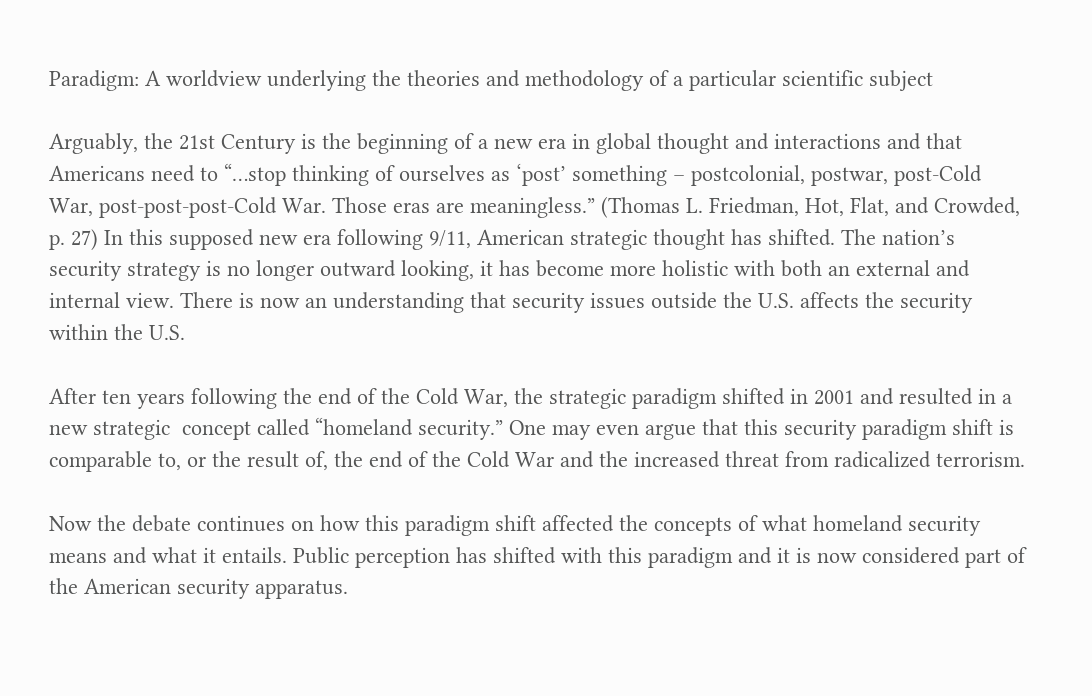Paradigm: A worldview underlying the theories and methodology of a particular scientific subject

Arguably, the 21st Century is the beginning of a new era in global thought and interactions and that Americans need to “…stop thinking of ourselves as ‘post’ something – postcolonial, postwar, post-Cold War, post-post-post-Cold War. Those eras are meaningless.” (Thomas L. Friedman, Hot, Flat, and Crowded, p. 27) In this supposed new era following 9/11, American strategic thought has shifted. The nation’s security strategy is no longer outward looking, it has become more holistic with both an external and internal view. There is now an understanding that security issues outside the U.S. affects the security within the U.S.

After ten years following the end of the Cold War, the strategic paradigm shifted in 2001 and resulted in a new strategic  concept called “homeland security.” One may even argue that this security paradigm shift is comparable to, or the result of, the end of the Cold War and the increased threat from radicalized terrorism.

Now the debate continues on how this paradigm shift affected the concepts of what homeland security means and what it entails. Public perception has shifted with this paradigm and it is now considered part of the American security apparatus.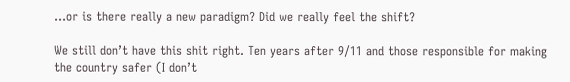…or is there really a new paradigm? Did we really feel the shift?

We still don’t have this shit right. Ten years after 9/11 and those responsible for making the country safer (I don’t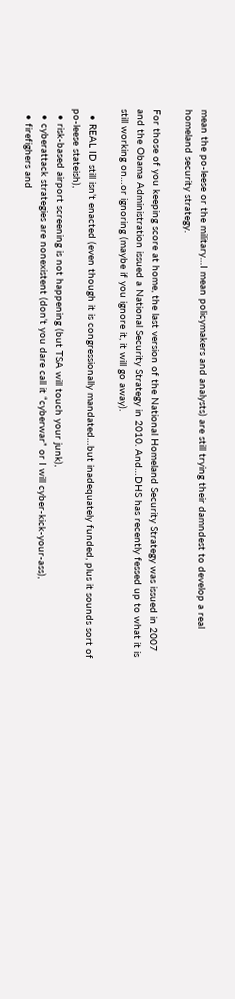mean the po-leese or the military…I mean policymakers and analysts) are still trying their damndest to develop a real homeland security strategy.

For those of you keeping score at home, the last version of the National Homeland Security Strategy was issued in 2007 and the Obama Administration issued a National Security Strategy in 2010. And…DHS has recently fessed up to what it is still working on…or ignoring (maybe if you ignore it, it will go away).

  • REAL ID still isn’t enacted (even though it is congressionally mandated…but inadequately funded, plus it sounds sort of po-leese stateish),
  • risk-based airport screening is not happening (but TSA will touch your junk),
  • cyberattack strategies are nonexistent (don’t you dare call it “cyberwar” or I will cyber-kick-your-ass),
  • firefighers and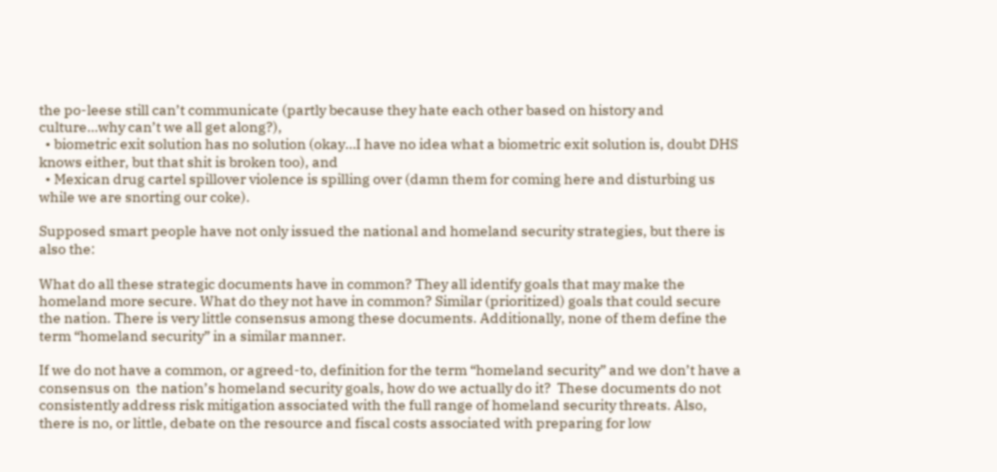the po-leese still can’t communicate (partly because they hate each other based on history and culture…why can’t we all get along?),
  • biometric exit solution has no solution (okay…I have no idea what a biometric exit solution is, doubt DHS knows either, but that shit is broken too), and
  • Mexican drug cartel spillover violence is spilling over (damn them for coming here and disturbing us while we are snorting our coke).

Supposed smart people have not only issued the national and homeland security strategies, but there is also the:

What do all these strategic documents have in common? They all identify goals that may make the homeland more secure. What do they not have in common? Similar (prioritized) goals that could secure the nation. There is very little consensus among these documents. Additionally, none of them define the term “homeland security” in a similar manner.

If we do not have a common, or agreed-to, definition for the term “homeland security” and we don’t have a consensus on  the nation’s homeland security goals, how do we actually do it?  These documents do not consistently address risk mitigation associated with the full range of homeland security threats. Also, there is no, or little, debate on the resource and fiscal costs associated with preparing for low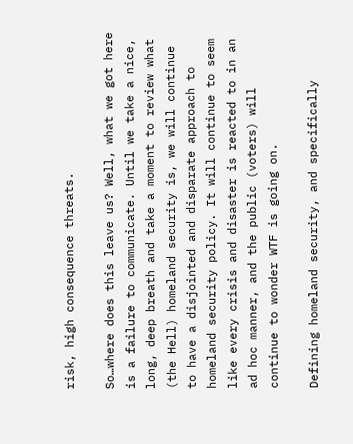risk, high consequence threats.

So…where does this leave us? Well, what we got here is a failure to communicate. Until we take a nice, long, deep breath and take a moment to review what (the Hell) homeland security is, we will continue to have a disjointed and disparate approach to homeland security policy. It will continue to seem like every crisis and disaster is reacted to in an ad hoc manner, and the public (voters) will continue to wonder WTF is going on.

Defining homeland security, and specifically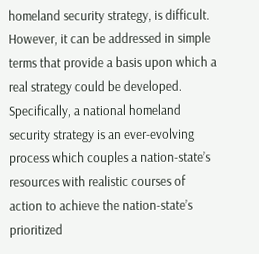homeland security strategy, is difficult. However, it can be addressed in simple terms that provide a basis upon which a real strategy could be developed. Specifically, a national homeland security strategy is an ever-evolving process which couples a nation-state’s resources with realistic courses of action to achieve the nation-state’s prioritized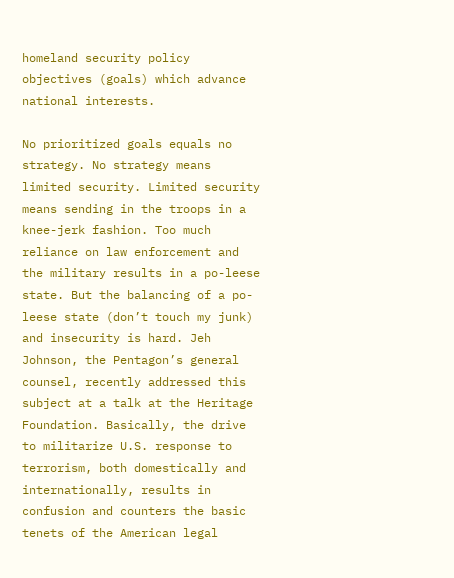homeland security policy objectives (goals) which advance national interests.

No prioritized goals equals no strategy. No strategy means limited security. Limited security means sending in the troops in a knee-jerk fashion. Too much reliance on law enforcement and the military results in a po-leese state. But the balancing of a po-leese state (don’t touch my junk) and insecurity is hard. Jeh Johnson, the Pentagon’s general counsel, recently addressed this subject at a talk at the Heritage Foundation. Basically, the drive to militarize U.S. response to terrorism, both domestically and internationally, results in confusion and counters the basic tenets of the American legal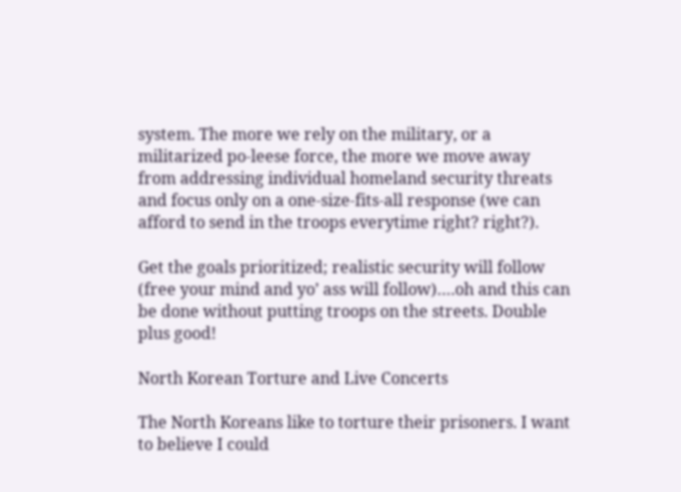system. The more we rely on the military, or a militarized po-leese force, the more we move away from addressing individual homeland security threats and focus only on a one-size-fits-all response (we can afford to send in the troops everytime right? right?).

Get the goals prioritized; realistic security will follow (free your mind and yo’ ass will follow)….oh and this can be done without putting troops on the streets. Double plus good!

North Korean Torture and Live Concerts

The North Koreans like to torture their prisoners. I want to believe I could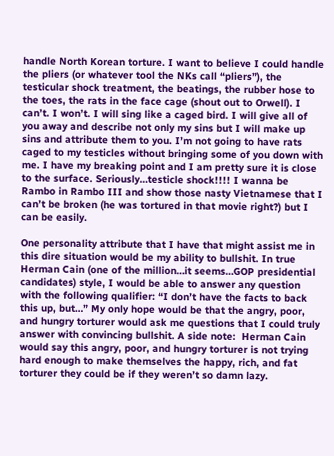handle North Korean torture. I want to believe I could handle the pliers (or whatever tool the NKs call “pliers”), the testicular shock treatment, the beatings, the rubber hose to the toes, the rats in the face cage (shout out to Orwell). I can’t. I won’t. I will sing like a caged bird. I will give all of you away and describe not only my sins but I will make up sins and attribute them to you. I’m not going to have rats caged to my testicles without bringing some of you down with me. I have my breaking point and I am pretty sure it is close to the surface. Seriously…testicle shock!!!! I wanna be Rambo in Rambo III and show those nasty Vietnamese that I can’t be broken (he was tortured in that movie right?) but I can be easily.

One personality attribute that I have that might assist me in this dire situation would be my ability to bullshit. In true Herman Cain (one of the million…it seems…GOP presidential candidates) style, I would be able to answer any question with the following qualifier: “I don’t have the facts to back this up, but…” My only hope would be that the angry, poor, and hungry torturer would ask me questions that I could truly answer with convincing bullshit. A side note:  Herman Cain would say this angry, poor, and hungry torturer is not trying hard enough to make themselves the happy, rich, and fat torturer they could be if they weren’t so damn lazy.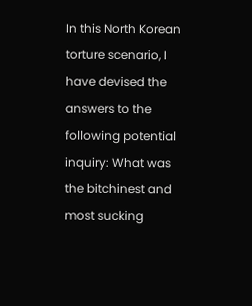In this North Korean torture scenario, I have devised the answers to the following potential inquiry: What was the bitchinest and most sucking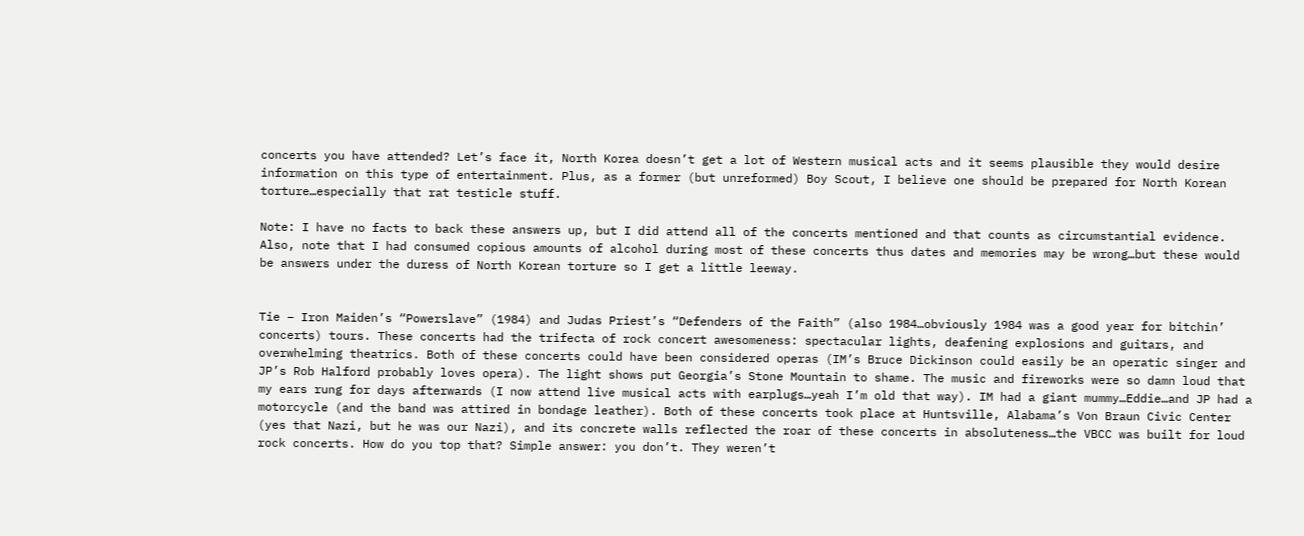concerts you have attended? Let’s face it, North Korea doesn’t get a lot of Western musical acts and it seems plausible they would desire information on this type of entertainment. Plus, as a former (but unreformed) Boy Scout, I believe one should be prepared for North Korean torture…especially that rat testicle stuff.

Note: I have no facts to back these answers up, but I did attend all of the concerts mentioned and that counts as circumstantial evidence. Also, note that I had consumed copious amounts of alcohol during most of these concerts thus dates and memories may be wrong…but these would be answers under the duress of North Korean torture so I get a little leeway.


Tie – Iron Maiden’s “Powerslave” (1984) and Judas Priest’s “Defenders of the Faith” (also 1984…obviously 1984 was a good year for bitchin’ concerts) tours. These concerts had the trifecta of rock concert awesomeness: spectacular lights, deafening explosions and guitars, and overwhelming theatrics. Both of these concerts could have been considered operas (IM’s Bruce Dickinson could easily be an operatic singer and JP’s Rob Halford probably loves opera). The light shows put Georgia’s Stone Mountain to shame. The music and fireworks were so damn loud that my ears rung for days afterwards (I now attend live musical acts with earplugs…yeah I’m old that way). IM had a giant mummy…Eddie…and JP had a motorcycle (and the band was attired in bondage leather). Both of these concerts took place at Huntsville, Alabama’s Von Braun Civic Center (yes that Nazi, but he was our Nazi), and its concrete walls reflected the roar of these concerts in absoluteness…the VBCC was built for loud rock concerts. How do you top that? Simple answer: you don’t. They weren’t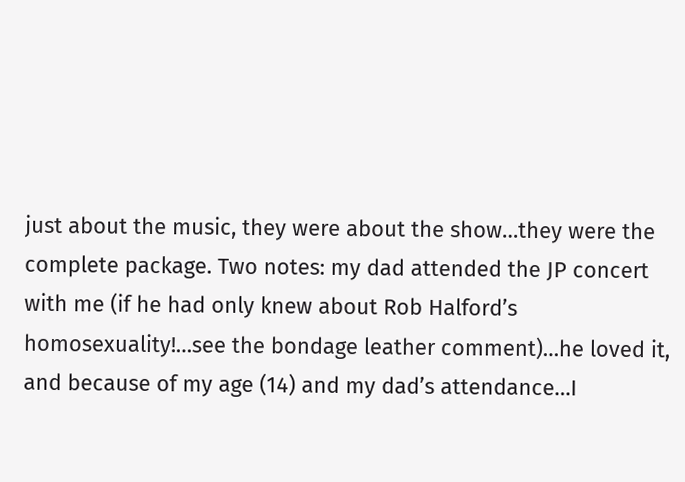just about the music, they were about the show…they were the complete package. Two notes: my dad attended the JP concert with me (if he had only knew about Rob Halford’s homosexuality!…see the bondage leather comment)…he loved it, and because of my age (14) and my dad’s attendance…I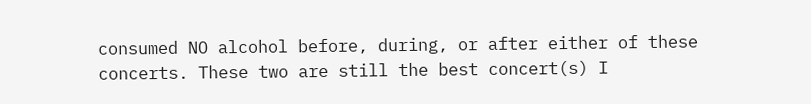consumed NO alcohol before, during, or after either of these concerts. These two are still the best concert(s) I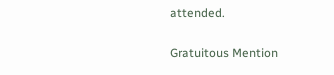attended.

Gratuitous Mention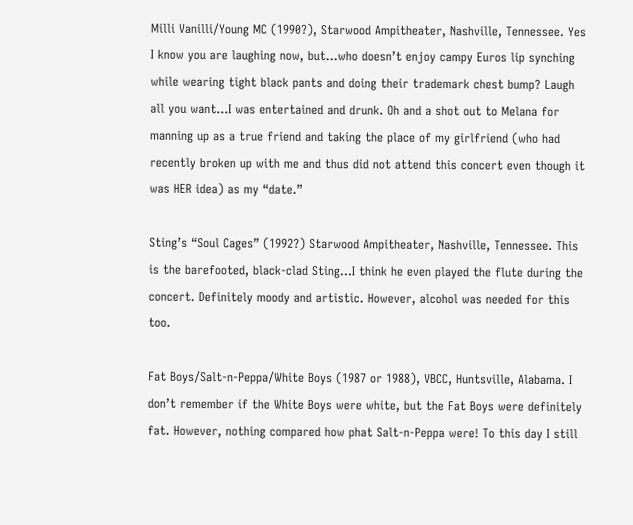Milli Vanilli/Young MC (1990?), Starwood Ampitheater, Nashville, Tennessee. Yes I know you are laughing now, but…who doesn’t enjoy campy Euros lip synching while wearing tight black pants and doing their trademark chest bump? Laugh all you want…I was entertained and drunk. Oh and a shot out to Melana for manning up as a true friend and taking the place of my girlfriend (who had recently broken up with me and thus did not attend this concert even though it was HER idea) as my “date.”

Sting’s “Soul Cages” (1992?) Starwood Ampitheater, Nashville, Tennessee. This is the barefooted, black-clad Sting…I think he even played the flute during the concert. Definitely moody and artistic. However, alcohol was needed for this too.

Fat Boys/Salt-n-Peppa/White Boys (1987 or 1988), VBCC, Huntsville, Alabama. I don’t remember if the White Boys were white, but the Fat Boys were definitely fat. However, nothing compared how phat Salt-n-Peppa were! To this day I still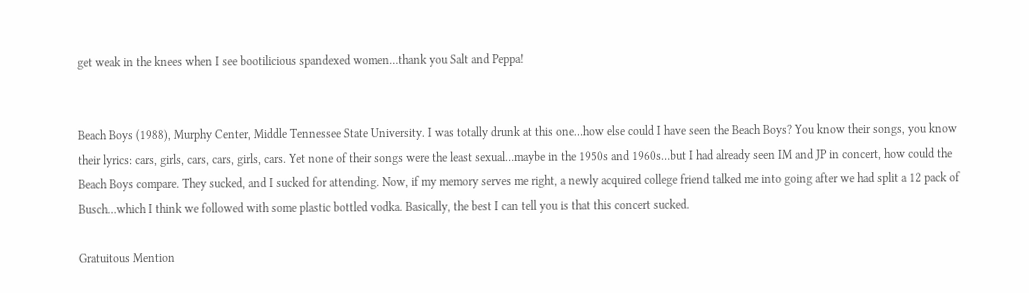get weak in the knees when I see bootilicious spandexed women…thank you Salt and Peppa!


Beach Boys (1988), Murphy Center, Middle Tennessee State University. I was totally drunk at this one…how else could I have seen the Beach Boys? You know their songs, you know their lyrics: cars, girls, cars, cars, girls, cars. Yet none of their songs were the least sexual…maybe in the 1950s and 1960s…but I had already seen IM and JP in concert, how could the Beach Boys compare. They sucked, and I sucked for attending. Now, if my memory serves me right, a newly acquired college friend talked me into going after we had split a 12 pack of Busch…which I think we followed with some plastic bottled vodka. Basically, the best I can tell you is that this concert sucked.

Gratuitous Mention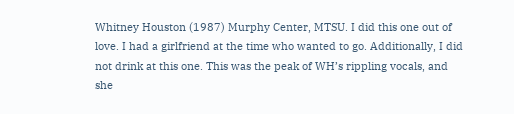Whitney Houston (1987) Murphy Center, MTSU. I did this one out of love. I had a girlfriend at the time who wanted to go. Additionally, I did not drink at this one. This was the peak of WH’s rippling vocals, and she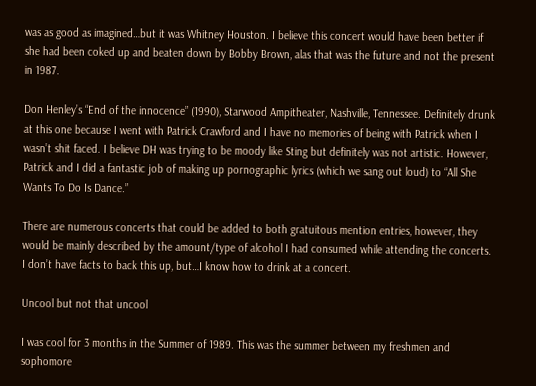was as good as imagined…but it was Whitney Houston. I believe this concert would have been better if she had been coked up and beaten down by Bobby Brown, alas that was the future and not the present in 1987.

Don Henley’s “End of the innocence” (1990), Starwood Ampitheater, Nashville, Tennessee. Definitely drunk at this one because I went with Patrick Crawford and I have no memories of being with Patrick when I wasn’t shit faced. I believe DH was trying to be moody like Sting but definitely was not artistic. However, Patrick and I did a fantastic job of making up pornographic lyrics (which we sang out loud) to “All She Wants To Do Is Dance.”

There are numerous concerts that could be added to both gratuitous mention entries, however, they would be mainly described by the amount/type of alcohol I had consumed while attending the concerts. I don’t have facts to back this up, but…I know how to drink at a concert.

Uncool but not that uncool

I was cool for 3 months in the Summer of 1989. This was the summer between my freshmen and sophomore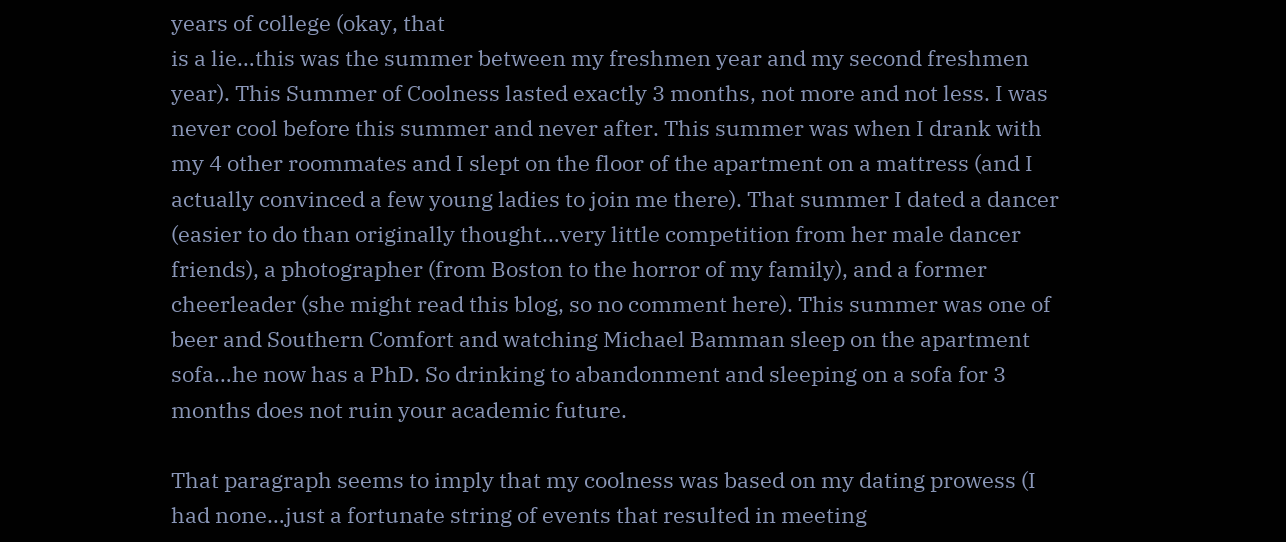years of college (okay, that
is a lie…this was the summer between my freshmen year and my second freshmen year). This Summer of Coolness lasted exactly 3 months, not more and not less. I was never cool before this summer and never after. This summer was when I drank with my 4 other roommates and I slept on the floor of the apartment on a mattress (and I actually convinced a few young ladies to join me there). That summer I dated a dancer (easier to do than originally thought…very little competition from her male dancer friends), a photographer (from Boston to the horror of my family), and a former cheerleader (she might read this blog, so no comment here). This summer was one of beer and Southern Comfort and watching Michael Bamman sleep on the apartment sofa…he now has a PhD. So drinking to abandonment and sleeping on a sofa for 3 months does not ruin your academic future.

That paragraph seems to imply that my coolness was based on my dating prowess (I had none…just a fortunate string of events that resulted in meeting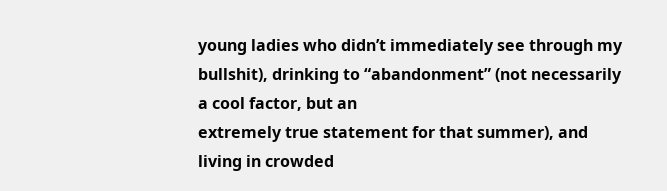young ladies who didn’t immediately see through my bullshit), drinking to “abandonment” (not necessarily a cool factor, but an
extremely true statement for that summer), and living in crowded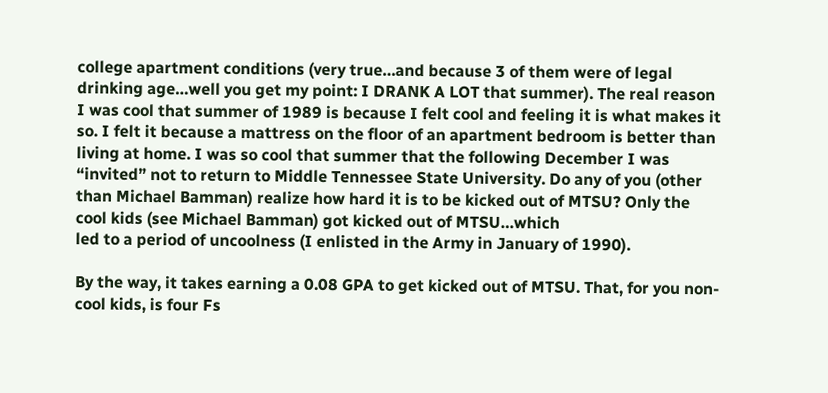college apartment conditions (very true…and because 3 of them were of legal drinking age…well you get my point: I DRANK A LOT that summer). The real reason I was cool that summer of 1989 is because I felt cool and feeling it is what makes it so. I felt it because a mattress on the floor of an apartment bedroom is better than living at home. I was so cool that summer that the following December I was “invited” not to return to Middle Tennessee State University. Do any of you (other than Michael Bamman) realize how hard it is to be kicked out of MTSU? Only the cool kids (see Michael Bamman) got kicked out of MTSU…which
led to a period of uncoolness (I enlisted in the Army in January of 1990).

By the way, it takes earning a 0.08 GPA to get kicked out of MTSU. That, for you non-cool kids, is four Fs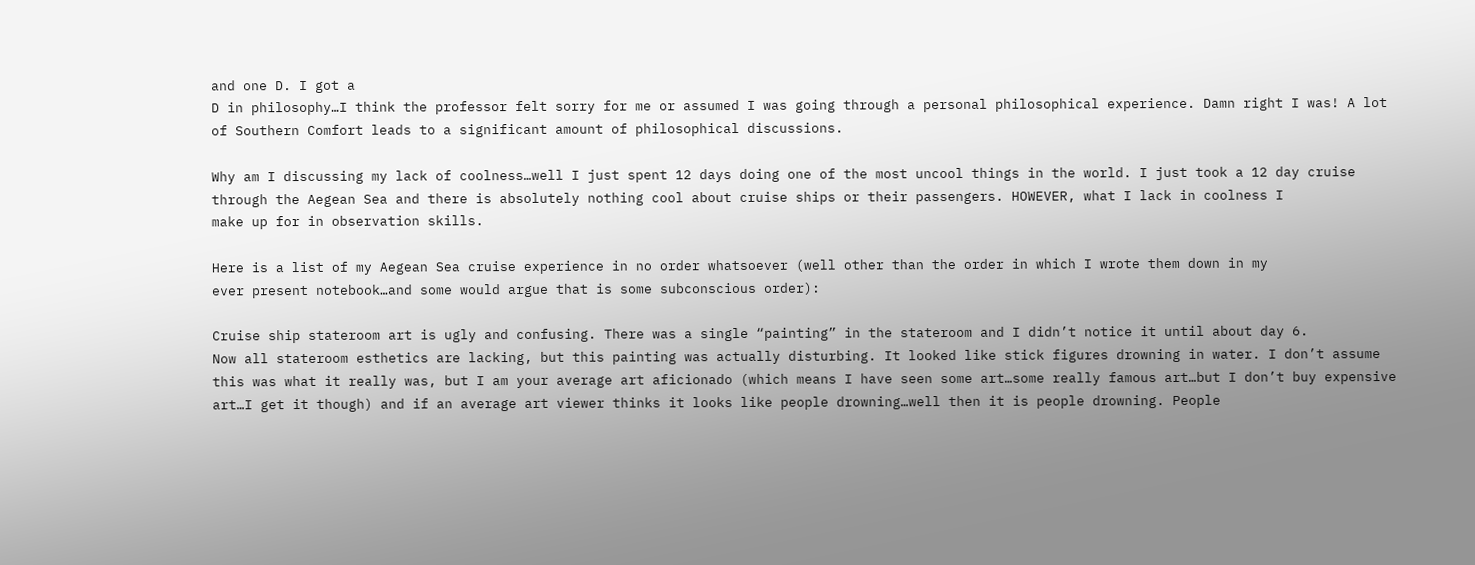and one D. I got a
D in philosophy…I think the professor felt sorry for me or assumed I was going through a personal philosophical experience. Damn right I was! A lot of Southern Comfort leads to a significant amount of philosophical discussions.

Why am I discussing my lack of coolness…well I just spent 12 days doing one of the most uncool things in the world. I just took a 12 day cruise through the Aegean Sea and there is absolutely nothing cool about cruise ships or their passengers. HOWEVER, what I lack in coolness I
make up for in observation skills.

Here is a list of my Aegean Sea cruise experience in no order whatsoever (well other than the order in which I wrote them down in my
ever present notebook…and some would argue that is some subconscious order):

Cruise ship stateroom art is ugly and confusing. There was a single “painting” in the stateroom and I didn’t notice it until about day 6.
Now all stateroom esthetics are lacking, but this painting was actually disturbing. It looked like stick figures drowning in water. I don’t assume this was what it really was, but I am your average art aficionado (which means I have seen some art…some really famous art…but I don’t buy expensive art…I get it though) and if an average art viewer thinks it looks like people drowning…well then it is people drowning. People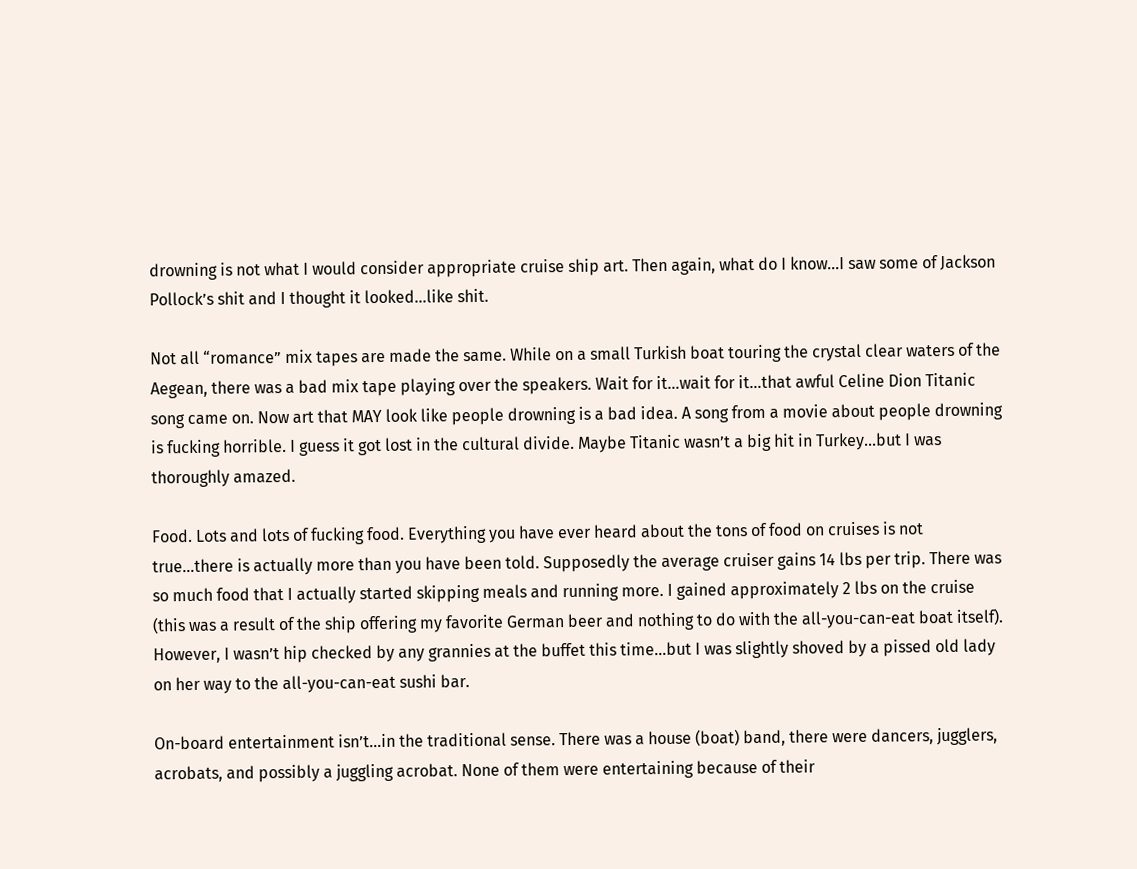drowning is not what I would consider appropriate cruise ship art. Then again, what do I know…I saw some of Jackson Pollock’s shit and I thought it looked…like shit.

Not all “romance” mix tapes are made the same. While on a small Turkish boat touring the crystal clear waters of the Aegean, there was a bad mix tape playing over the speakers. Wait for it…wait for it…that awful Celine Dion Titanic song came on. Now art that MAY look like people drowning is a bad idea. A song from a movie about people drowning is fucking horrible. I guess it got lost in the cultural divide. Maybe Titanic wasn’t a big hit in Turkey…but I was thoroughly amazed.

Food. Lots and lots of fucking food. Everything you have ever heard about the tons of food on cruises is not true…there is actually more than you have been told. Supposedly the average cruiser gains 14 lbs per trip. There was so much food that I actually started skipping meals and running more. I gained approximately 2 lbs on the cruise (this was a result of the ship offering my favorite German beer and nothing to do with the all-you-can-eat boat itself). However, I wasn’t hip checked by any grannies at the buffet this time…but I was slightly shoved by a pissed old lady on her way to the all-you-can-eat sushi bar.

On-board entertainment isn’t…in the traditional sense. There was a house (boat) band, there were dancers, jugglers, acrobats, and possibly a juggling acrobat. None of them were entertaining because of their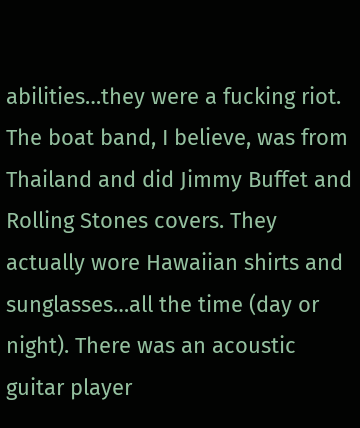abilities…they were a fucking riot. The boat band, I believe, was from Thailand and did Jimmy Buffet and Rolling Stones covers. They actually wore Hawaiian shirts and sunglasses…all the time (day or night). There was an acoustic guitar player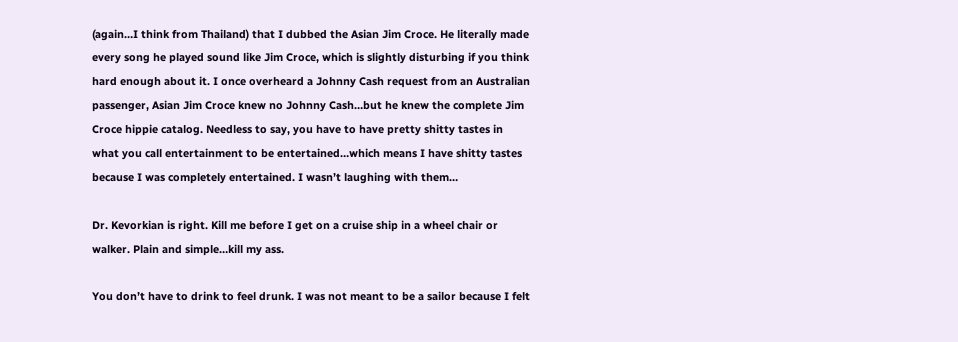(again…I think from Thailand) that I dubbed the Asian Jim Croce. He literally made every song he played sound like Jim Croce, which is slightly disturbing if you think hard enough about it. I once overheard a Johnny Cash request from an Australian passenger, Asian Jim Croce knew no Johnny Cash…but he knew the complete Jim Croce hippie catalog. Needless to say, you have to have pretty shitty tastes in
what you call entertainment to be entertained…which means I have shitty tastes because I was completely entertained. I wasn’t laughing with them…

Dr. Kevorkian is right. Kill me before I get on a cruise ship in a wheel chair or walker. Plain and simple…kill my ass.

You don’t have to drink to feel drunk. I was not meant to be a sailor because I felt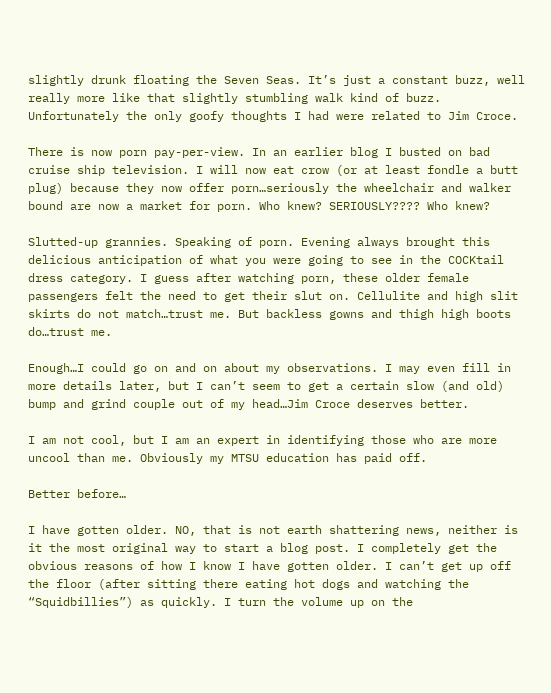slightly drunk floating the Seven Seas. It’s just a constant buzz, well really more like that slightly stumbling walk kind of buzz. Unfortunately the only goofy thoughts I had were related to Jim Croce.

There is now porn pay-per-view. In an earlier blog I busted on bad cruise ship television. I will now eat crow (or at least fondle a butt plug) because they now offer porn…seriously the wheelchair and walker bound are now a market for porn. Who knew? SERIOUSLY???? Who knew?

Slutted-up grannies. Speaking of porn. Evening always brought this delicious anticipation of what you were going to see in the COCKtail dress category. I guess after watching porn, these older female passengers felt the need to get their slut on. Cellulite and high slit skirts do not match…trust me. But backless gowns and thigh high boots do…trust me.

Enough…I could go on and on about my observations. I may even fill in more details later, but I can’t seem to get a certain slow (and old) bump and grind couple out of my head…Jim Croce deserves better.

I am not cool, but I am an expert in identifying those who are more uncool than me. Obviously my MTSU education has paid off.

Better before…

I have gotten older. NO, that is not earth shattering news, neither is it the most original way to start a blog post. I completely get the obvious reasons of how I know I have gotten older. I can’t get up off the floor (after sitting there eating hot dogs and watching the “Squidbillies”) as quickly. I turn the volume up on the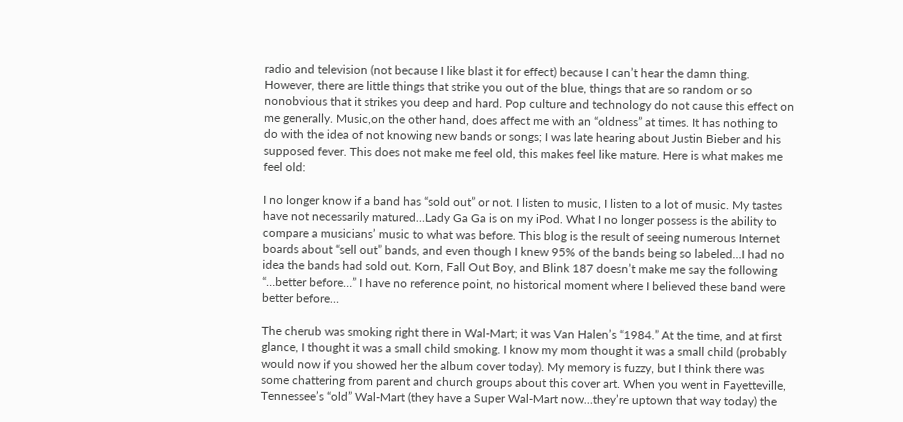radio and television (not because I like blast it for effect) because I can’t hear the damn thing. However, there are little things that strike you out of the blue, things that are so random or so nonobvious that it strikes you deep and hard. Pop culture and technology do not cause this effect on me generally. Music,on the other hand, does affect me with an “oldness” at times. It has nothing to do with the idea of not knowing new bands or songs; I was late hearing about Justin Bieber and his supposed fever. This does not make me feel old, this makes feel like mature. Here is what makes me feel old:

I no longer know if a band has “sold out” or not. I listen to music, I listen to a lot of music. My tastes have not necessarily matured…Lady Ga Ga is on my iPod. What I no longer possess is the ability to compare a musicians’ music to what was before. This blog is the result of seeing numerous Internet boards about “sell out” bands, and even though I knew 95% of the bands being so labeled…I had no idea the bands had sold out. Korn, Fall Out Boy, and Blink 187 doesn’t make me say the following “…better before…” I have no reference point, no historical moment where I believed these band were better before…

The cherub was smoking right there in Wal-Mart; it was Van Halen’s “1984.” At the time, and at first glance, I thought it was a small child smoking. I know my mom thought it was a small child (probably would now if you showed her the album cover today). My memory is fuzzy, but I think there was some chattering from parent and church groups about this cover art. When you went in Fayetteville, Tennessee’s “old” Wal-Mart (they have a Super Wal-Mart now…they’re uptown that way today) the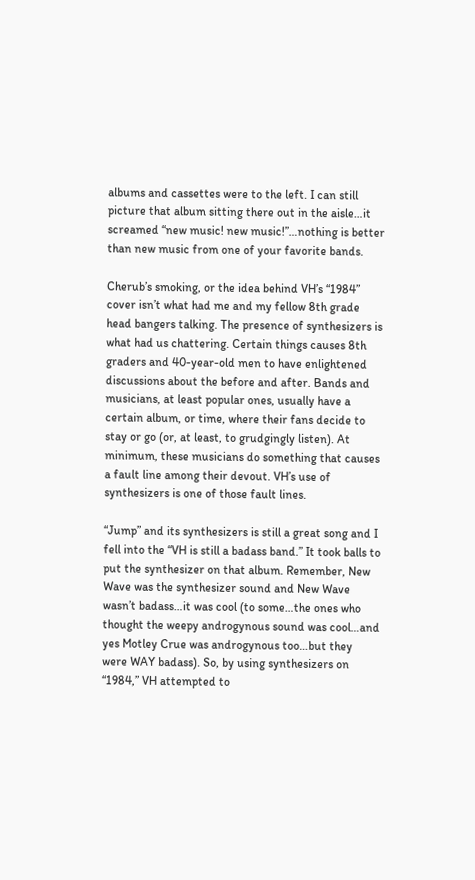albums and cassettes were to the left. I can still picture that album sitting there out in the aisle…it screamed “new music! new music!”…nothing is better than new music from one of your favorite bands.

Cherub’s smoking, or the idea behind VH’s “1984” cover isn’t what had me and my fellow 8th grade head bangers talking. The presence of synthesizers is what had us chattering. Certain things causes 8th graders and 40-year-old men to have enlightened discussions about the before and after. Bands and musicians, at least popular ones, usually have a certain album, or time, where their fans decide to stay or go (or, at least, to grudgingly listen). At minimum, these musicians do something that causes a fault line among their devout. VH’s use of synthesizers is one of those fault lines.

“Jump” and its synthesizers is still a great song and I fell into the “VH is still a badass band.” It took balls to put the synthesizer on that album. Remember, New Wave was the synthesizer sound and New Wave wasn’t badass…it was cool (to some…the ones who thought the weepy androgynous sound was cool…and yes Motley Crue was androgynous too…but they were WAY badass). So, by using synthesizers on “1984,” VH attempted to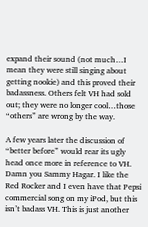expand their sound (not much…I mean they were still singing about getting nookie) and this proved their badassness. Others felt VH had sold out; they were no longer cool…those “others” are wrong by the way.

A few years later the discussion of “better before” would rear its ugly head once more in reference to VH. Damn you Sammy Hagar. I like the Red Rocker and I even have that Pepsi commercial song on my iPod, but this isn’t badass VH. This is just another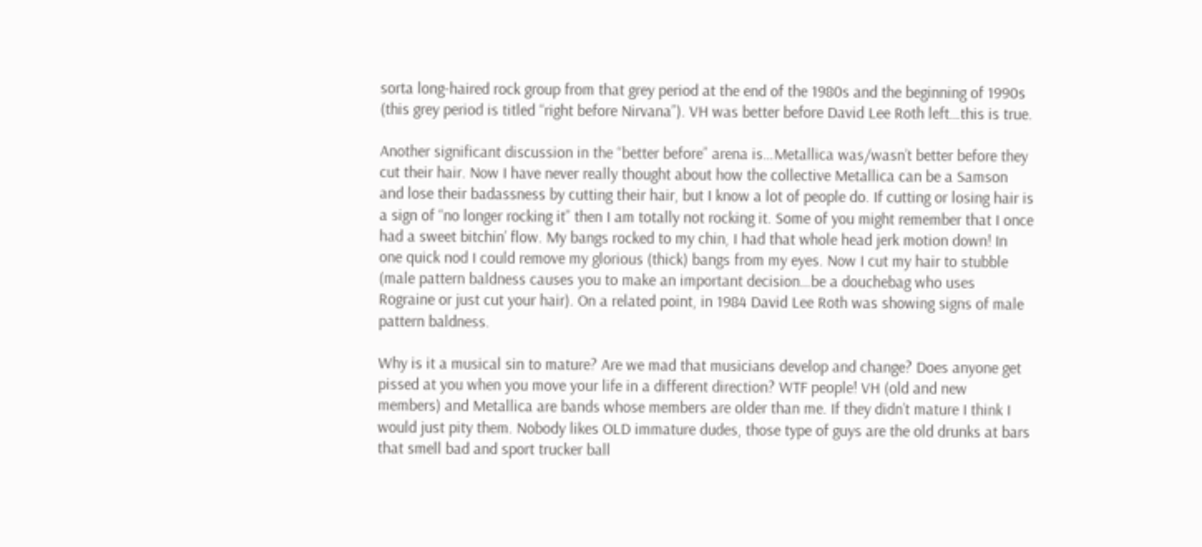sorta long-haired rock group from that grey period at the end of the 1980s and the beginning of 1990s (this grey period is titled “right before Nirvana”). VH was better before David Lee Roth left…this is true.

Another significant discussion in the “better before” arena is…Metallica was/wasn’t better before they cut their hair. Now I have never really thought about how the collective Metallica can be a Samson and lose their badassness by cutting their hair, but I know a lot of people do. If cutting or losing hair is a sign of “no longer rocking it” then I am totally not rocking it. Some of you might remember that I once had a sweet bitchin’ flow. My bangs rocked to my chin, I had that whole head jerk motion down! In one quick nod I could remove my glorious (thick) bangs from my eyes. Now I cut my hair to stubble (male pattern baldness causes you to make an important decision…be a douchebag who uses Rograine or just cut your hair). On a related point, in 1984 David Lee Roth was showing signs of male pattern baldness.

Why is it a musical sin to mature? Are we mad that musicians develop and change? Does anyone get pissed at you when you move your life in a different direction? WTF people! VH (old and new members) and Metallica are bands whose members are older than me. If they didn’t mature I think I would just pity them. Nobody likes OLD immature dudes, those type of guys are the old drunks at bars that smell bad and sport trucker ball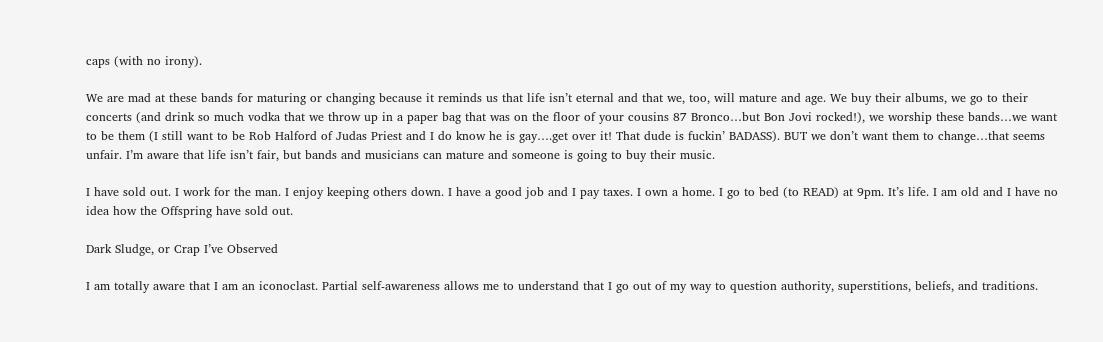caps (with no irony).

We are mad at these bands for maturing or changing because it reminds us that life isn’t eternal and that we, too, will mature and age. We buy their albums, we go to their concerts (and drink so much vodka that we throw up in a paper bag that was on the floor of your cousins 87 Bronco…but Bon Jovi rocked!), we worship these bands…we want to be them (I still want to be Rob Halford of Judas Priest and I do know he is gay….get over it! That dude is fuckin’ BADASS). BUT we don’t want them to change…that seems unfair. I’m aware that life isn’t fair, but bands and musicians can mature and someone is going to buy their music.

I have sold out. I work for the man. I enjoy keeping others down. I have a good job and I pay taxes. I own a home. I go to bed (to READ) at 9pm. It’s life. I am old and I have no idea how the Offspring have sold out.

Dark Sludge, or Crap I’ve Observed

I am totally aware that I am an iconoclast. Partial self-awareness allows me to understand that I go out of my way to question authority, superstitions, beliefs, and traditions.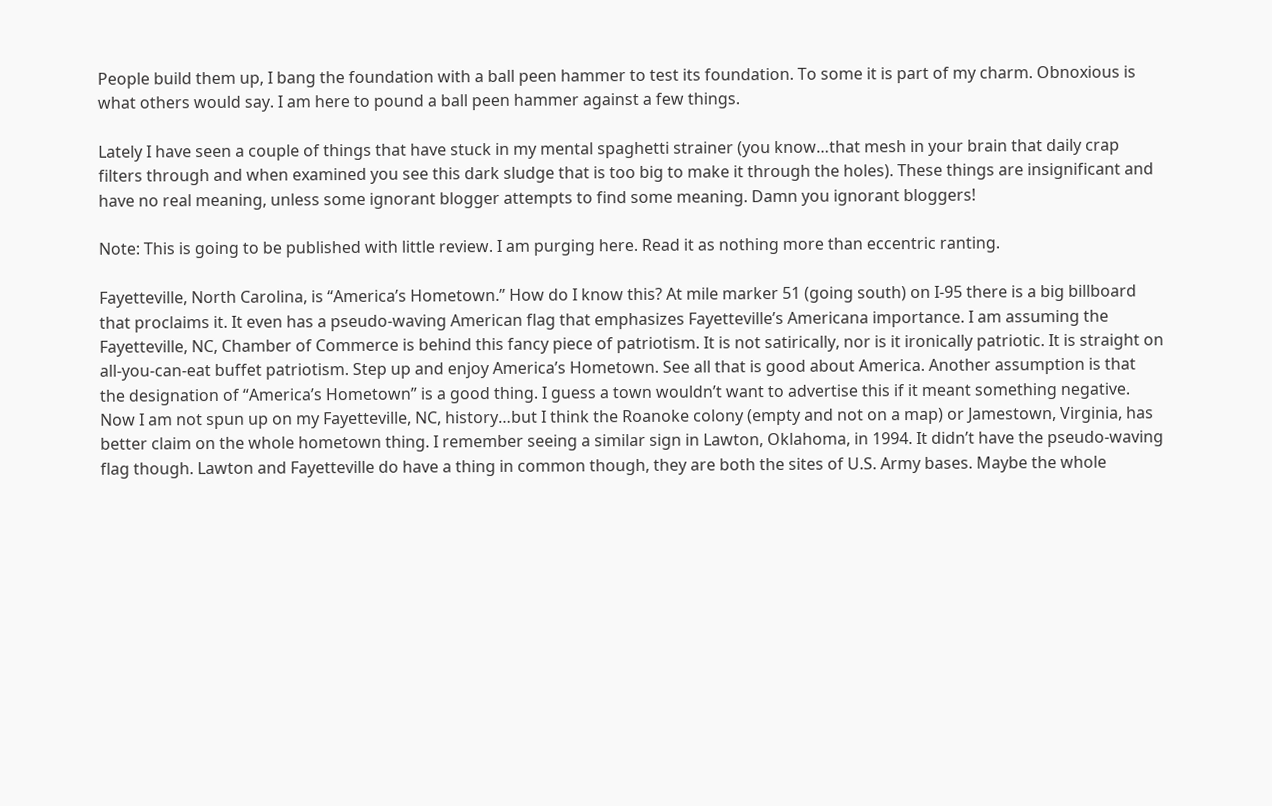People build them up, I bang the foundation with a ball peen hammer to test its foundation. To some it is part of my charm. Obnoxious is what others would say. I am here to pound a ball peen hammer against a few things.

Lately I have seen a couple of things that have stuck in my mental spaghetti strainer (you know…that mesh in your brain that daily crap filters through and when examined you see this dark sludge that is too big to make it through the holes). These things are insignificant and have no real meaning, unless some ignorant blogger attempts to find some meaning. Damn you ignorant bloggers!

Note: This is going to be published with little review. I am purging here. Read it as nothing more than eccentric ranting.

Fayetteville, North Carolina, is “America’s Hometown.” How do I know this? At mile marker 51 (going south) on I-95 there is a big billboard that proclaims it. It even has a pseudo-waving American flag that emphasizes Fayetteville’s Americana importance. I am assuming the Fayetteville, NC, Chamber of Commerce is behind this fancy piece of patriotism. It is not satirically, nor is it ironically patriotic. It is straight on all-you-can-eat buffet patriotism. Step up and enjoy America’s Hometown. See all that is good about America. Another assumption is that the designation of “America’s Hometown” is a good thing. I guess a town wouldn’t want to advertise this if it meant something negative. Now I am not spun up on my Fayetteville, NC, history…but I think the Roanoke colony (empty and not on a map) or Jamestown, Virginia, has better claim on the whole hometown thing. I remember seeing a similar sign in Lawton, Oklahoma, in 1994. It didn’t have the pseudo-waving flag though. Lawton and Fayetteville do have a thing in common though, they are both the sites of U.S. Army bases. Maybe the whole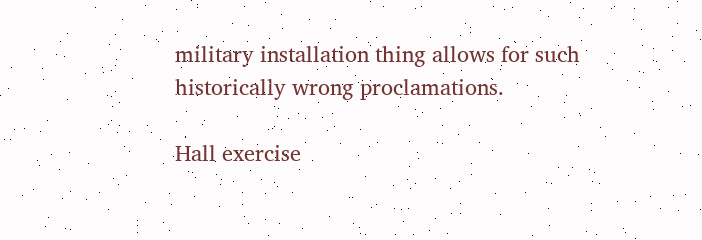military installation thing allows for such historically wrong proclamations.

Hall exercise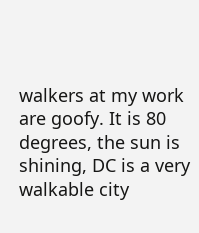walkers at my work are goofy. It is 80 degrees, the sun is shining, DC is a very walkable city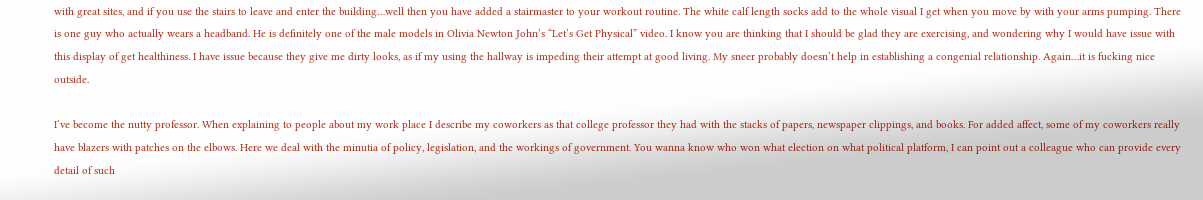with great sites, and if you use the stairs to leave and enter the building…well then you have added a stairmaster to your workout routine. The white calf length socks add to the whole visual I get when you move by with your arms pumping. There is one guy who actually wears a headband. He is definitely one of the male models in Olivia Newton John’s “Let’s Get Physical” video. I know you are thinking that I should be glad they are exercising, and wondering why I would have issue with this display of get healthiness. I have issue because they give me dirty looks, as if my using the hallway is impeding their attempt at good living. My sneer probably doesn’t help in establishing a congenial relationship. Again…it is fucking nice outside.

I’ve become the nutty professor. When explaining to people about my work place I describe my coworkers as that college professor they had with the stacks of papers, newspaper clippings, and books. For added affect, some of my coworkers really have blazers with patches on the elbows. Here we deal with the minutia of policy, legislation, and the workings of government. You wanna know who won what election on what political platform, I can point out a colleague who can provide every detail of such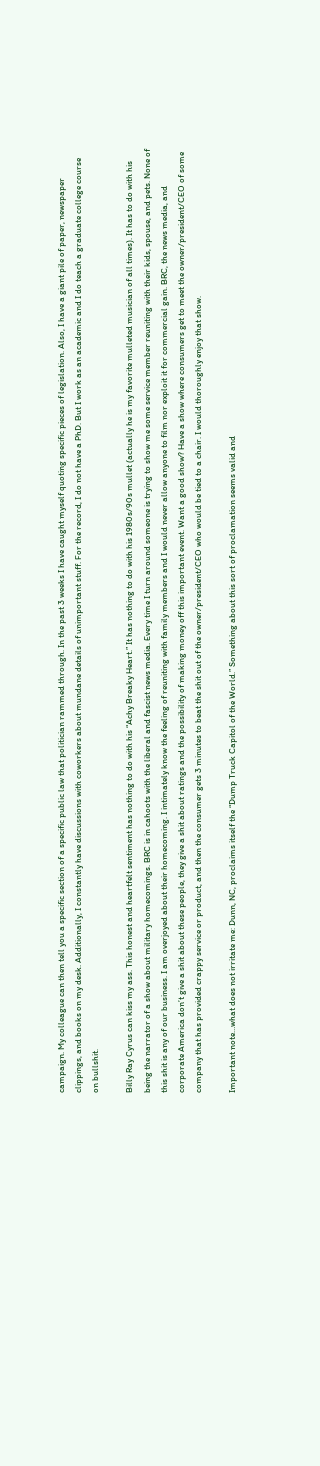campaign. My colleague can then tell you a specific section of a specific public law that politician rammed through. In the past 3 weeks I have caught myself quoting specific pieces of legislation. Also, I have a giant pile of paper, newspaper clippings, and books on my desk. Additionally, I constantly have discussions with coworkers about mundane details of unimportant stuff. For the record, I do not have a PhD. But I work as an academic and I do teach a graduate college course on bullshit.

Billy Ray Cyrus can kiss my ass. This honest and heartfelt sentiment has nothing to do with his “Achy Breaky Heart.” It has nothing to do with his 1980s/90s mullet (actually he is my favorite mulleted musician of all times). It has to do with his being the narrator of a show about military homecomings. BRC is in cahoots with the liberal and fascist news media. Every time I turn around someone is trying to show me some service member reuniting with their kids, spouse, and pets. None of this shit is any of our business. I am overjoyed about their homecoming. I intimately know the feeling of reuniting with family members and I would never allow anyone to film nor exploit it for commercial gain. BRC, the news media, and corporate America don’t give a shit about these people, they give a shit about ratings and the possibility of making money off this important event. Want a good show? Have a show where consumers get to meet the owner/president/CEO of some company that has provided crappy service or product, and then the consumer gets 3 minutes to beat the shit out of the owner/president/CEO who would be tied to a chair. I would thoroughly enjoy that show.

Important note…what does not irritate me: Dunn, NC, proclaims itself the “Dump Truck Capitol of the World.” Something about this sort of proclamation seems valid and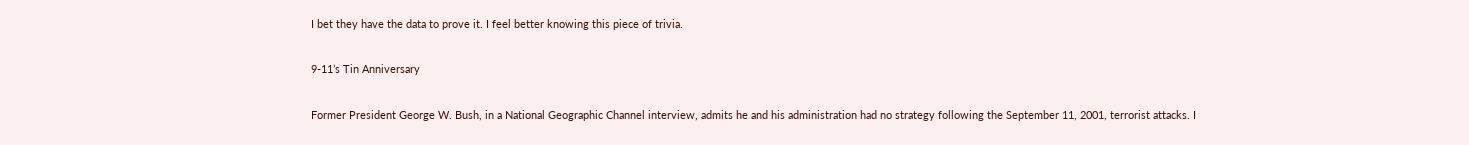I bet they have the data to prove it. I feel better knowing this piece of trivia.

9-11’s Tin Anniversary

Former President George W. Bush, in a National Geographic Channel interview, admits he and his administration had no strategy following the September 11, 2001, terrorist attacks. I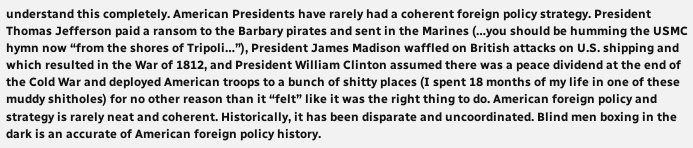understand this completely. American Presidents have rarely had a coherent foreign policy strategy. President Thomas Jefferson paid a ransom to the Barbary pirates and sent in the Marines (…you should be humming the USMC hymn now “from the shores of Tripoli…”), President James Madison waffled on British attacks on U.S. shipping and which resulted in the War of 1812, and President William Clinton assumed there was a peace dividend at the end of the Cold War and deployed American troops to a bunch of shitty places (I spent 18 months of my life in one of these muddy shitholes) for no other reason than it “felt” like it was the right thing to do. American foreign policy and strategy is rarely neat and coherent. Historically, it has been disparate and uncoordinated. Blind men boxing in the dark is an accurate of American foreign policy history.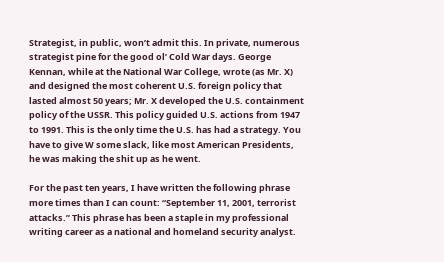Strategist, in public, won’t admit this. In private, numerous strategist pine for the good ol’ Cold War days. George Kennan, while at the National War College, wrote (as Mr. X) and designed the most coherent U.S. foreign policy that lasted almost 50 years; Mr. X developed the U.S. containment policy of the USSR. This policy guided U.S. actions from 1947 to 1991. This is the only time the U.S. has had a strategy. You have to give W some slack, like most American Presidents, he was making the shit up as he went.

For the past ten years, I have written the following phrase more times than I can count: “September 11, 2001, terrorist attacks.” This phrase has been a staple in my professional writing career as a national and homeland security analyst.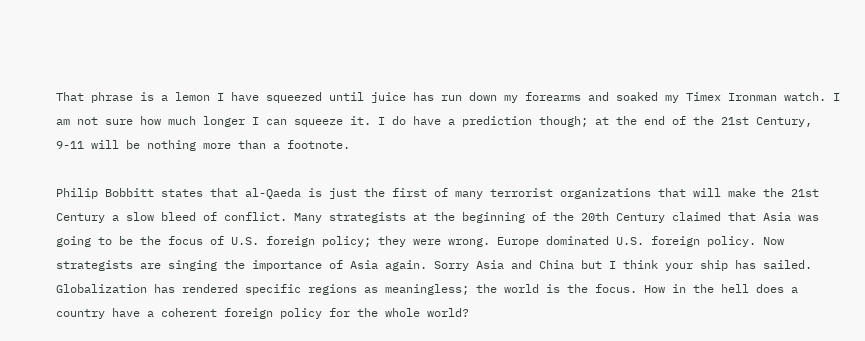That phrase is a lemon I have squeezed until juice has run down my forearms and soaked my Timex Ironman watch. I am not sure how much longer I can squeeze it. I do have a prediction though; at the end of the 21st Century, 9-11 will be nothing more than a footnote.

Philip Bobbitt states that al-Qaeda is just the first of many terrorist organizations that will make the 21st Century a slow bleed of conflict. Many strategists at the beginning of the 20th Century claimed that Asia was going to be the focus of U.S. foreign policy; they were wrong. Europe dominated U.S. foreign policy. Now strategists are singing the importance of Asia again. Sorry Asia and China but I think your ship has sailed. Globalization has rendered specific regions as meaningless; the world is the focus. How in the hell does a country have a coherent foreign policy for the whole world?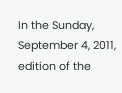In the Sunday, September 4, 2011, edition of the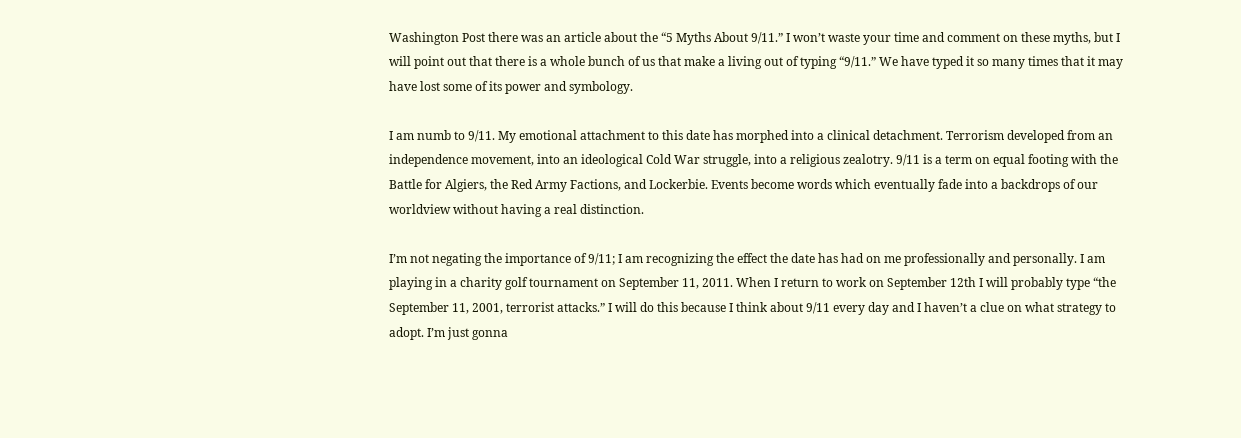Washington Post there was an article about the “5 Myths About 9/11.” I won’t waste your time and comment on these myths, but I will point out that there is a whole bunch of us that make a living out of typing “9/11.” We have typed it so many times that it may have lost some of its power and symbology.

I am numb to 9/11. My emotional attachment to this date has morphed into a clinical detachment. Terrorism developed from an independence movement, into an ideological Cold War struggle, into a religious zealotry. 9/11 is a term on equal footing with the Battle for Algiers, the Red Army Factions, and Lockerbie. Events become words which eventually fade into a backdrops of our worldview without having a real distinction.

I’m not negating the importance of 9/11; I am recognizing the effect the date has had on me professionally and personally. I am playing in a charity golf tournament on September 11, 2011. When I return to work on September 12th I will probably type “the September 11, 2001, terrorist attacks.” I will do this because I think about 9/11 every day and I haven’t a clue on what strategy to adopt. I’m just gonna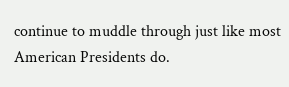continue to muddle through just like most American Presidents do.